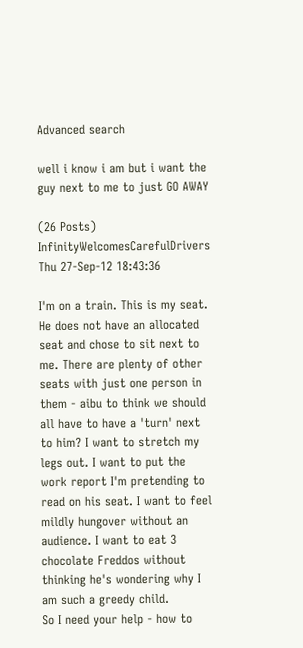Advanced search

well i know i am but i want the guy next to me to just GO AWAY

(26 Posts)
InfinityWelcomesCarefulDrivers Thu 27-Sep-12 18:43:36

I'm on a train. This is my seat. He does not have an allocated seat and chose to sit next to me. There are plenty of other seats with just one person in them - aibu to think we should all have to have a 'turn' next to him? I want to stretch my legs out. I want to put the work report I'm pretending to read on his seat. I want to feel mildly hungover without an audience. I want to eat 3 chocolate Freddos without thinking he's wondering why I am such a greedy child.
So I need your help - how to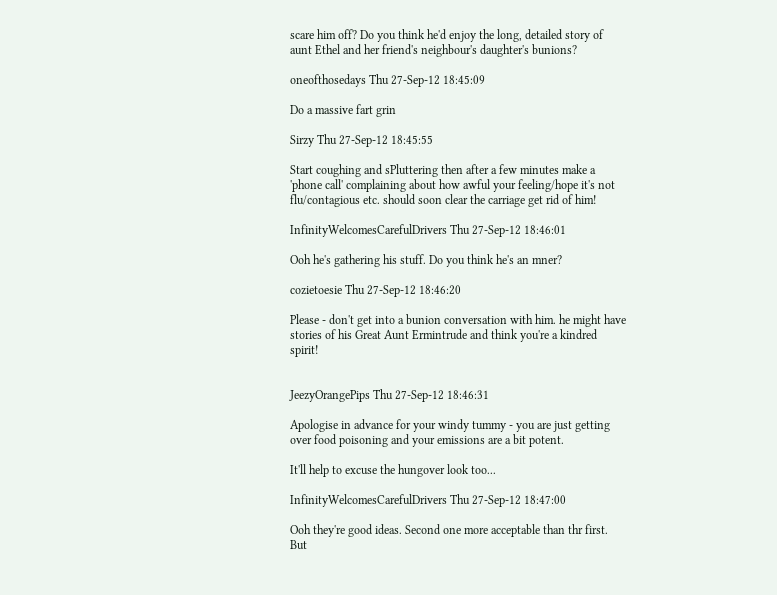scare him off? Do you think he'd enjoy the long, detailed story of aunt Ethel and her friend's neighbour's daughter's bunions?

oneofthosedays Thu 27-Sep-12 18:45:09

Do a massive fart grin

Sirzy Thu 27-Sep-12 18:45:55

Start coughing and sPluttering then after a few minutes make a 'phone call' complaining about how awful your feeling/hope it's not flu/contagious etc. should soon clear the carriage get rid of him!

InfinityWelcomesCarefulDrivers Thu 27-Sep-12 18:46:01

Ooh he's gathering his stuff. Do you think he's an mner?

cozietoesie Thu 27-Sep-12 18:46:20

Please - don't get into a bunion conversation with him. he might have stories of his Great Aunt Ermintrude and think you're a kindred spirit!


JeezyOrangePips Thu 27-Sep-12 18:46:31

Apologise in advance for your windy tummy - you are just getting over food poisoning and your emissions are a bit potent.

It'll help to excuse the hungover look too...

InfinityWelcomesCarefulDrivers Thu 27-Sep-12 18:47:00

Ooh they're good ideas. Second one more acceptable than thr first. But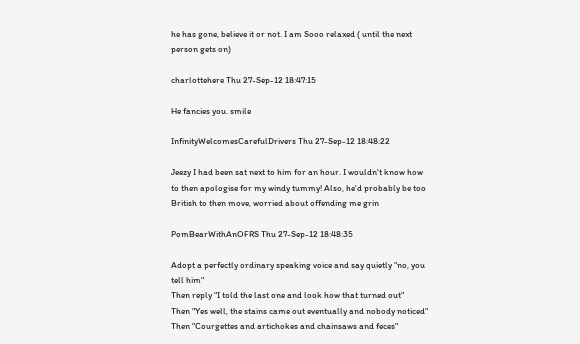he has gone, believe it or not. I am Sooo relaxed ( until the next person gets on)

charlottehere Thu 27-Sep-12 18:47:15

He fancies you. smile

InfinityWelcomesCarefulDrivers Thu 27-Sep-12 18:48:22

Jeezy I had been sat next to him for an hour. I wouldn't know how to then apologise for my windy tummy! Also, he'd probably be too British to then move, worried about offending me grin

PomBearWithAnOFRS Thu 27-Sep-12 18:48:35

Adopt a perfectly ordinary speaking voice and say quietly "no, you tell him"
Then reply "I told the last one and look how that turned out"
Then "Yes well, the stains came out eventually and nobody noticed"
Then "Courgettes and artichokes and chainsaws and feces"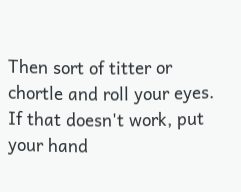Then sort of titter or chortle and roll your eyes.
If that doesn't work, put your hand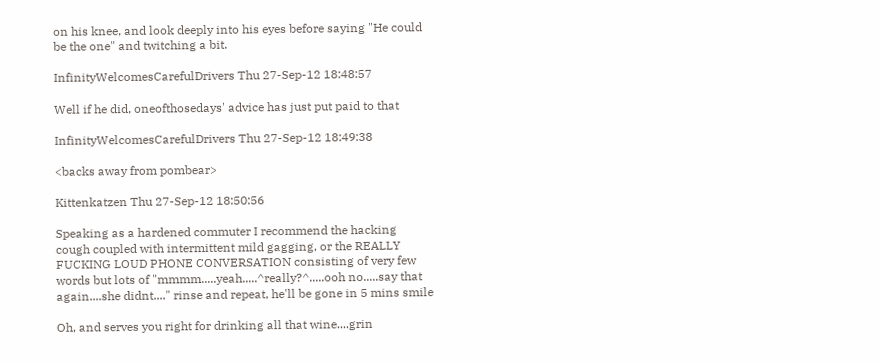on his knee, and look deeply into his eyes before saying "He could be the one" and twitching a bit.

InfinityWelcomesCarefulDrivers Thu 27-Sep-12 18:48:57

Well if he did, oneofthosedays' advice has just put paid to that

InfinityWelcomesCarefulDrivers Thu 27-Sep-12 18:49:38

<backs away from pombear>

Kittenkatzen Thu 27-Sep-12 18:50:56

Speaking as a hardened commuter I recommend the hacking cough coupled with intermittent mild gagging, or the REALLY FUCKING LOUD PHONE CONVERSATION consisting of very few words but lots of "mmmm.....yeah.....^really?^.....ooh no.....say that again....she didnt...." rinse and repeat, he'll be gone in 5 mins smile

Oh, and serves you right for drinking all that wine....grin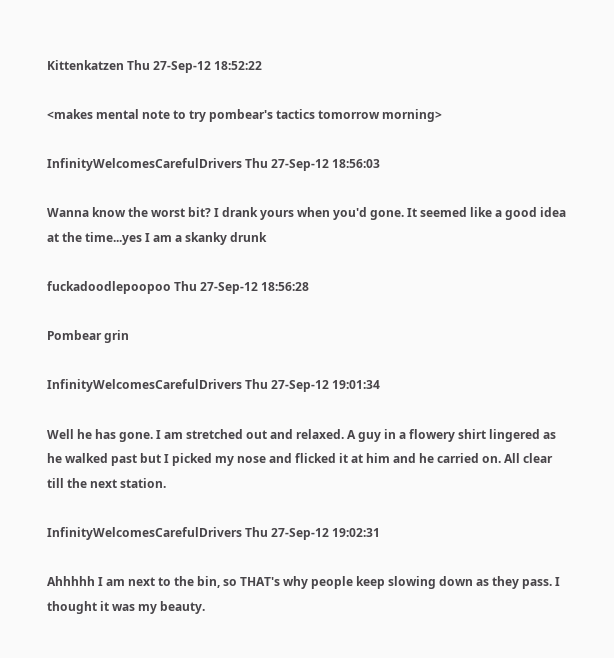Kittenkatzen Thu 27-Sep-12 18:52:22

<makes mental note to try pombear's tactics tomorrow morning>

InfinityWelcomesCarefulDrivers Thu 27-Sep-12 18:56:03

Wanna know the worst bit? I drank yours when you'd gone. It seemed like a good idea at the time...yes I am a skanky drunk

fuckadoodlepoopoo Thu 27-Sep-12 18:56:28

Pombear grin

InfinityWelcomesCarefulDrivers Thu 27-Sep-12 19:01:34

Well he has gone. I am stretched out and relaxed. A guy in a flowery shirt lingered as he walked past but I picked my nose and flicked it at him and he carried on. All clear till the next station.

InfinityWelcomesCarefulDrivers Thu 27-Sep-12 19:02:31

Ahhhhh I am next to the bin, so THAT's why people keep slowing down as they pass. I thought it was my beauty.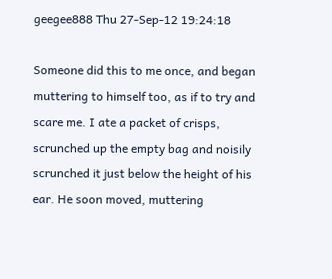geegee888 Thu 27-Sep-12 19:24:18

Someone did this to me once, and began muttering to himself too, as if to try and scare me. I ate a packet of crisps, scrunched up the empty bag and noisily scrunched it just below the height of his ear. He soon moved, muttering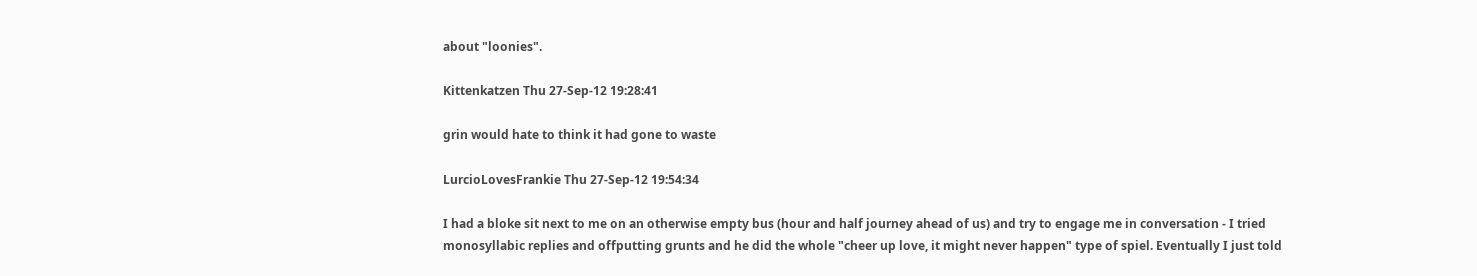about "loonies".

Kittenkatzen Thu 27-Sep-12 19:28:41

grin would hate to think it had gone to waste

LurcioLovesFrankie Thu 27-Sep-12 19:54:34

I had a bloke sit next to me on an otherwise empty bus (hour and half journey ahead of us) and try to engage me in conversation - I tried monosyllabic replies and offputting grunts and he did the whole "cheer up love, it might never happen" type of spiel. Eventually I just told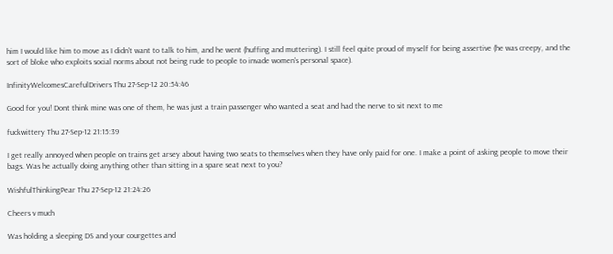him I would like him to move as I didn't want to talk to him, and he went (huffing and muttering). I still feel quite proud of myself for being assertive (he was creepy, and the sort of bloke who exploits social norms about not being rude to people to invade women's personal space).

InfinityWelcomesCarefulDrivers Thu 27-Sep-12 20:54:46

Good for you! Dont think mine was one of them, he was just a train passenger who wanted a seat and had the nerve to sit next to me

fuckwittery Thu 27-Sep-12 21:15:39

I get really annoyed when people on trains get arsey about having two seats to themselves when they have only paid for one. I make a point of asking people to move their bags. Was he actually doing anything other than sitting in a spare seat next to you?

WishfulThinkingPear Thu 27-Sep-12 21:24:26

Cheers v much

Was holding a sleeping DS and your courgettes and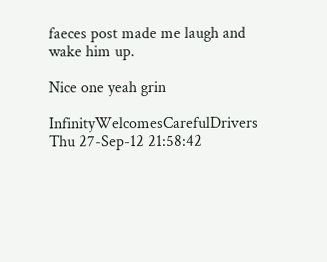faeces post made me laugh and wake him up.

Nice one yeah grin

InfinityWelcomesCarefulDrivers Thu 27-Sep-12 21:58:42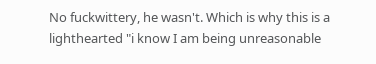No fuckwittery, he wasn't. Which is why this is a lighthearted "i know I am being unreasonable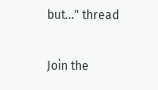but..." thread

Join the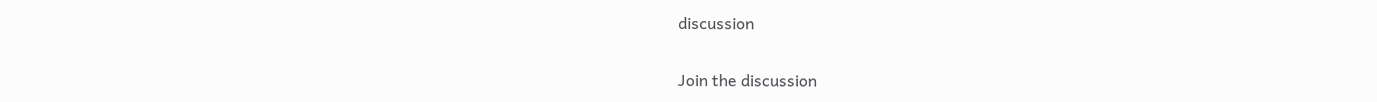discussion

Join the discussion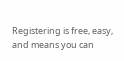Registering is free, easy, and means you can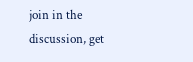join in the discussion, get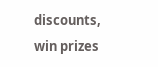discounts, win prizes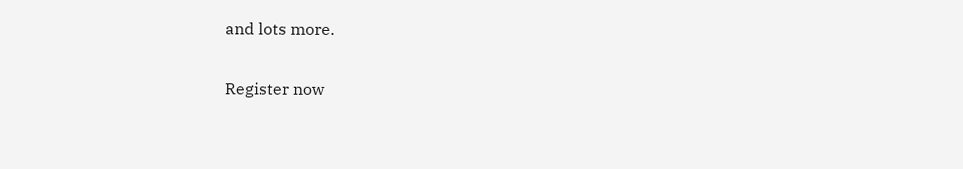and lots more.

Register now